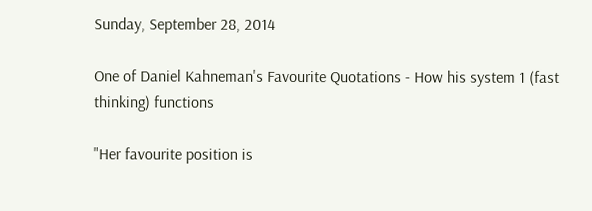Sunday, September 28, 2014

One of Daniel Kahneman's Favourite Quotations - How his system 1 (fast thinking) functions

"Her favourite position is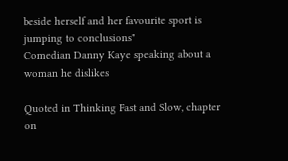beside herself and her favourite sport is jumping to conclusions"
Comedian Danny Kaye speaking about a woman he dislikes

Quoted in Thinking Fast and Slow, chapter on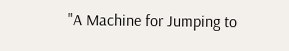"A Machine for Jumping to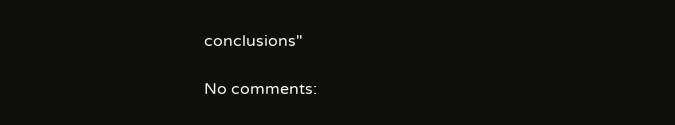conclusions"

No comments: